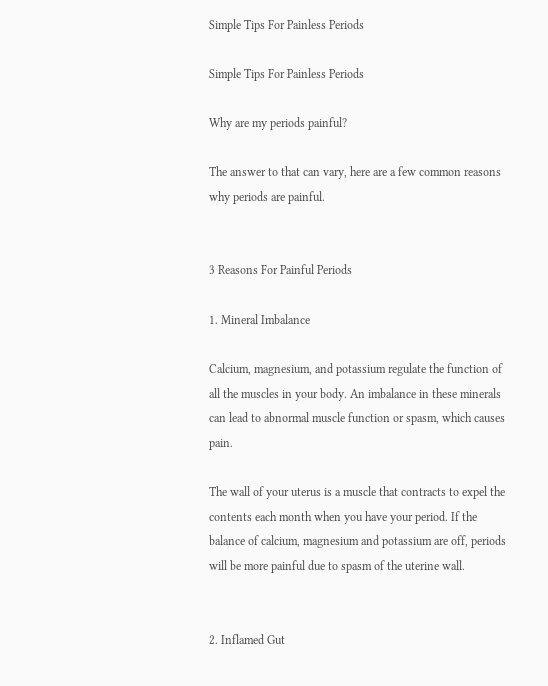Simple Tips For Painless Periods

Simple Tips For Painless Periods

Why are my periods painful?

The answer to that can vary, here are a few common reasons why periods are painful.


3 Reasons For Painful Periods

1. Mineral Imbalance

Calcium, magnesium, and potassium regulate the function of all the muscles in your body. An imbalance in these minerals can lead to abnormal muscle function or spasm, which causes pain.

The wall of your uterus is a muscle that contracts to expel the contents each month when you have your period. If the balance of calcium, magnesium and potassium are off, periods will be more painful due to spasm of the uterine wall.


2. Inflamed Gut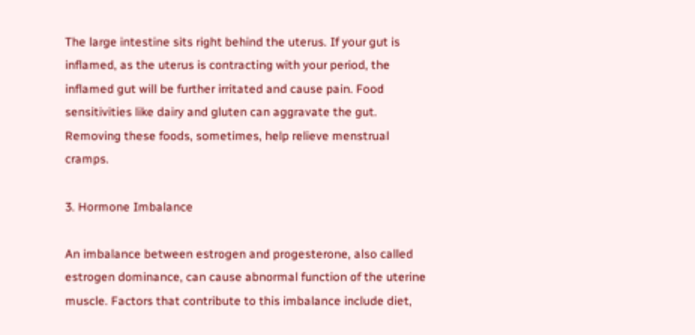The large intestine sits right behind the uterus. If your gut is inflamed, as the uterus is contracting with your period, the inflamed gut will be further irritated and cause pain. Food sensitivities like dairy and gluten can aggravate the gut. Removing these foods, sometimes, help relieve menstrual cramps.

3. Hormone Imbalance

An imbalance between estrogen and progesterone, also called estrogen dominance, can cause abnormal function of the uterine muscle. Factors that contribute to this imbalance include diet,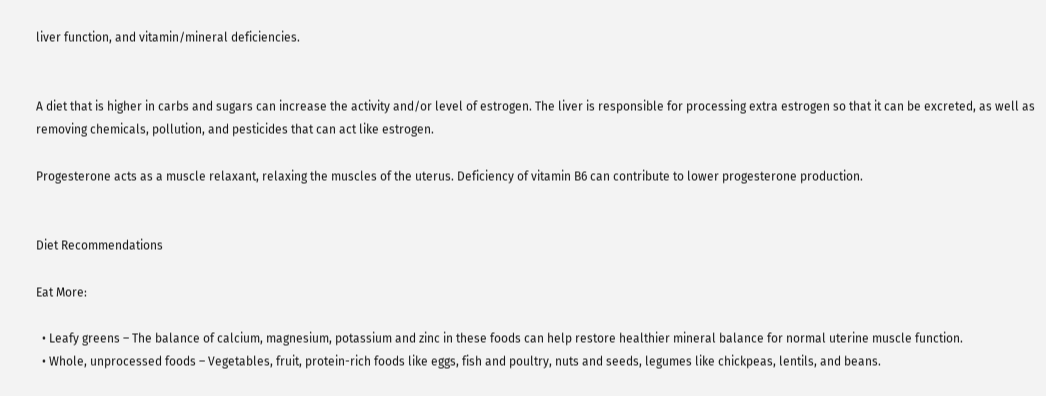liver function, and vitamin/mineral deficiencies.


A diet that is higher in carbs and sugars can increase the activity and/or level of estrogen. The liver is responsible for processing extra estrogen so that it can be excreted, as well as removing chemicals, pollution, and pesticides that can act like estrogen.

Progesterone acts as a muscle relaxant, relaxing the muscles of the uterus. Deficiency of vitamin B6 can contribute to lower progesterone production.


Diet Recommendations

Eat More:

  • Leafy greens – The balance of calcium, magnesium, potassium and zinc in these foods can help restore healthier mineral balance for normal uterine muscle function.
  • Whole, unprocessed foods – Vegetables, fruit, protein-rich foods like eggs, fish and poultry, nuts and seeds, legumes like chickpeas, lentils, and beans.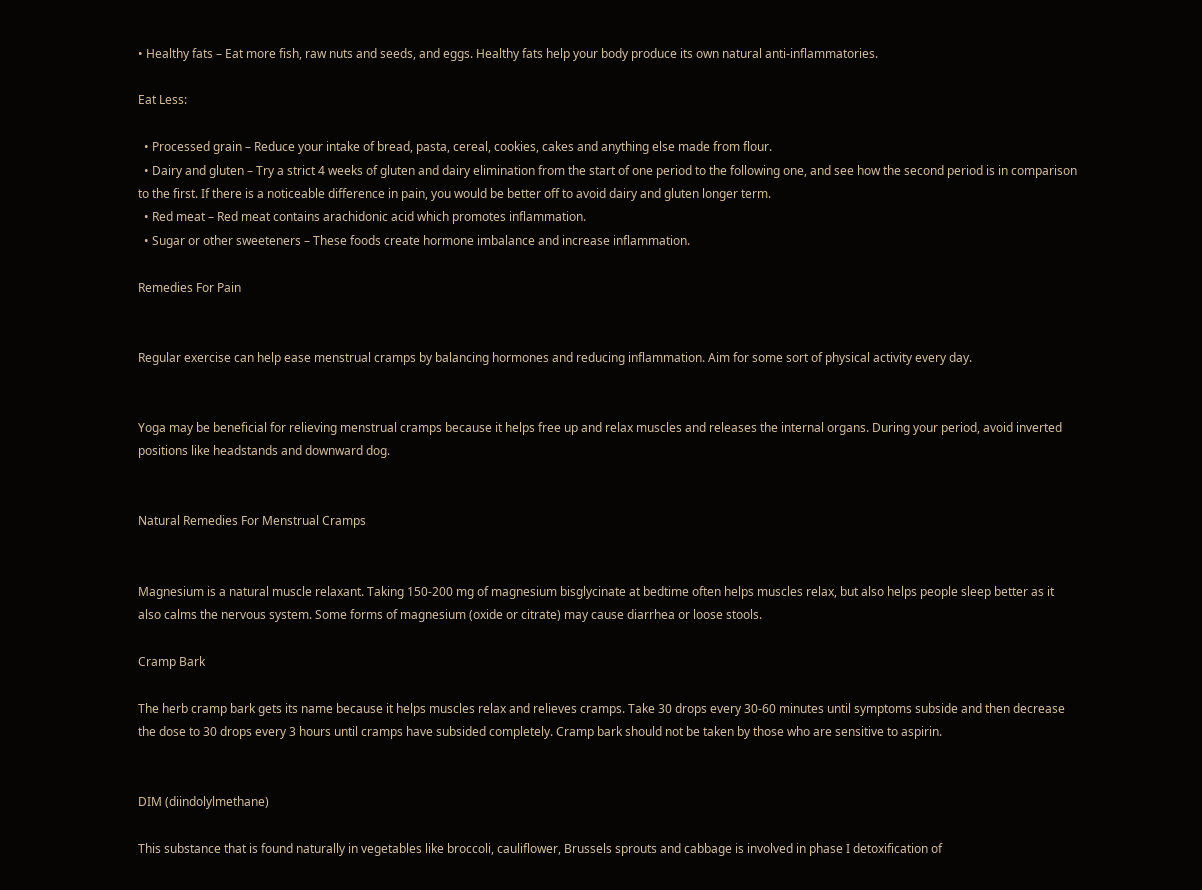• Healthy fats – Eat more fish, raw nuts and seeds, and eggs. Healthy fats help your body produce its own natural anti-inflammatories.

Eat Less:

  • Processed grain – Reduce your intake of bread, pasta, cereal, cookies, cakes and anything else made from flour.
  • Dairy and gluten – Try a strict 4 weeks of gluten and dairy elimination from the start of one period to the following one, and see how the second period is in comparison to the first. If there is a noticeable difference in pain, you would be better off to avoid dairy and gluten longer term.
  • Red meat – Red meat contains arachidonic acid which promotes inflammation.
  • Sugar or other sweeteners – These foods create hormone imbalance and increase inflammation.

Remedies For Pain


Regular exercise can help ease menstrual cramps by balancing hormones and reducing inflammation. Aim for some sort of physical activity every day.


Yoga may be beneficial for relieving menstrual cramps because it helps free up and relax muscles and releases the internal organs. During your period, avoid inverted positions like headstands and downward dog.


Natural Remedies For Menstrual Cramps


Magnesium is a natural muscle relaxant. Taking 150-200 mg of magnesium bisglycinate at bedtime often helps muscles relax, but also helps people sleep better as it also calms the nervous system. Some forms of magnesium (oxide or citrate) may cause diarrhea or loose stools.

Cramp Bark

The herb cramp bark gets its name because it helps muscles relax and relieves cramps. Take 30 drops every 30-60 minutes until symptoms subside and then decrease the dose to 30 drops every 3 hours until cramps have subsided completely. Cramp bark should not be taken by those who are sensitive to aspirin.


DIM (diindolylmethane)

This substance that is found naturally in vegetables like broccoli, cauliflower, Brussels sprouts and cabbage is involved in phase I detoxification of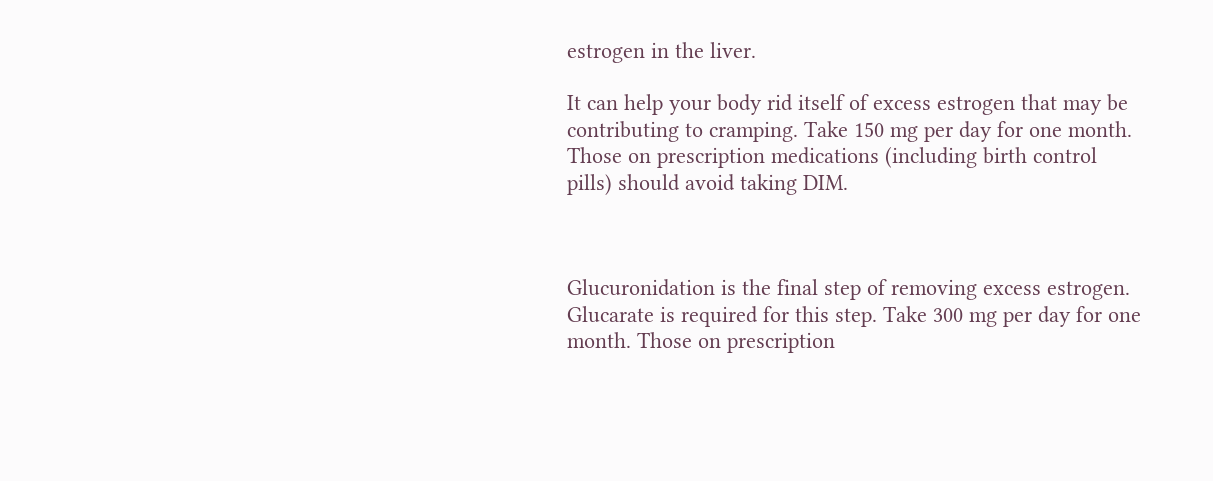estrogen in the liver.

It can help your body rid itself of excess estrogen that may be contributing to cramping. Take 150 mg per day for one month. Those on prescription medications (including birth control pills) should avoid taking DIM.



Glucuronidation is the final step of removing excess estrogen. Glucarate is required for this step. Take 300 mg per day for one month. Those on prescription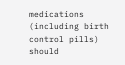medications (including birth control pills) should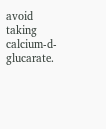avoid taking calcium-d-glucarate.